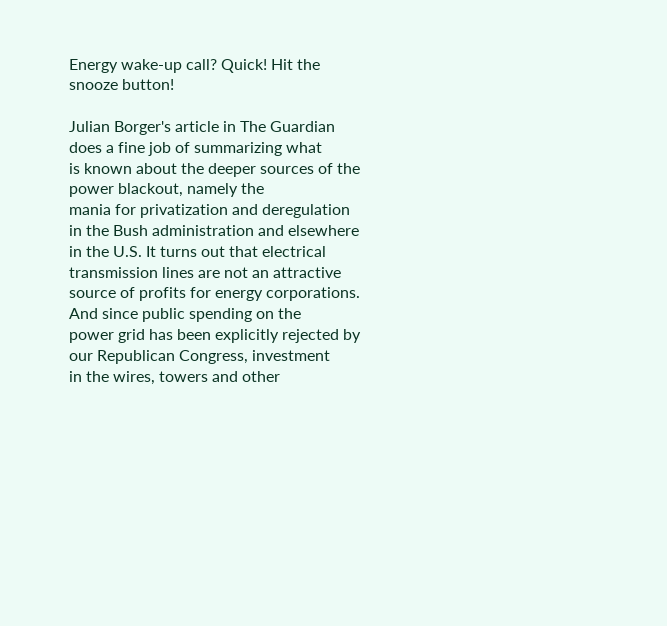Energy wake-up call? Quick! Hit the snooze button!

Julian Borger's article in The Guardian does a fine job of summarizing what
is known about the deeper sources of the power blackout, namely the
mania for privatization and deregulation in the Bush administration and elsewhere
in the U.S. It turns out that electrical transmission lines are not an attractive
source of profits for energy corporations. And since public spending on the
power grid has been explicitly rejected by our Republican Congress, investment
in the wires, towers and other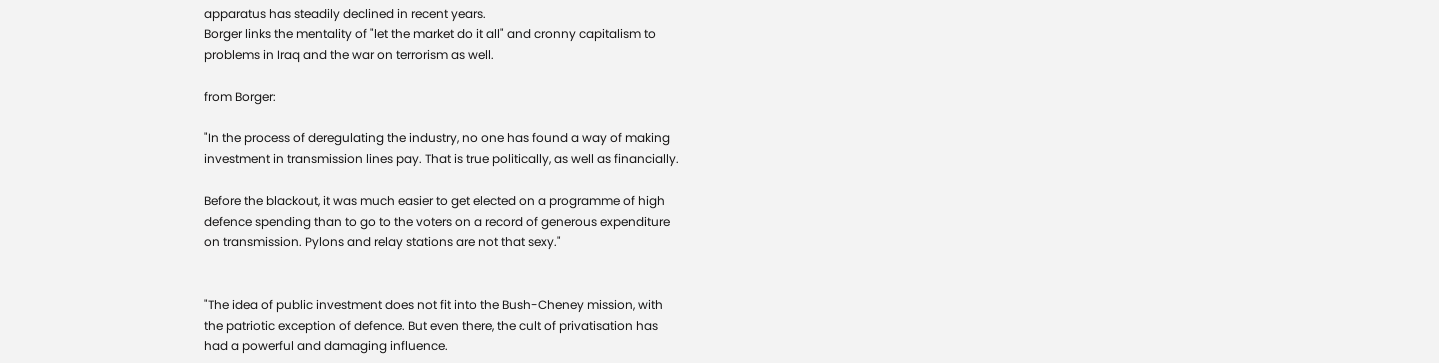apparatus has steadily declined in recent years.
Borger links the mentality of "let the market do it all" and cronny capitalism to
problems in Iraq and the war on terrorism as well.

from Borger:

"In the process of deregulating the industry, no one has found a way of making
investment in transmission lines pay. That is true politically, as well as financially.

Before the blackout, it was much easier to get elected on a programme of high
defence spending than to go to the voters on a record of generous expenditure
on transmission. Pylons and relay stations are not that sexy."


"The idea of public investment does not fit into the Bush-Cheney mission, with
the patriotic exception of defence. But even there, the cult of privatisation has
had a powerful and damaging influence.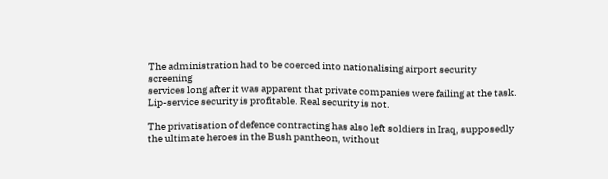The administration had to be coerced into nationalising airport security screening
services long after it was apparent that private companies were failing at the task.
Lip-service security is profitable. Real security is not.

The privatisation of defence contracting has also left soldiers in Iraq, supposedly
the ultimate heroes in the Bush pantheon, without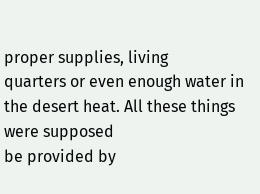proper supplies, living
quarters or even enough water in the desert heat. All these things were supposed
be provided by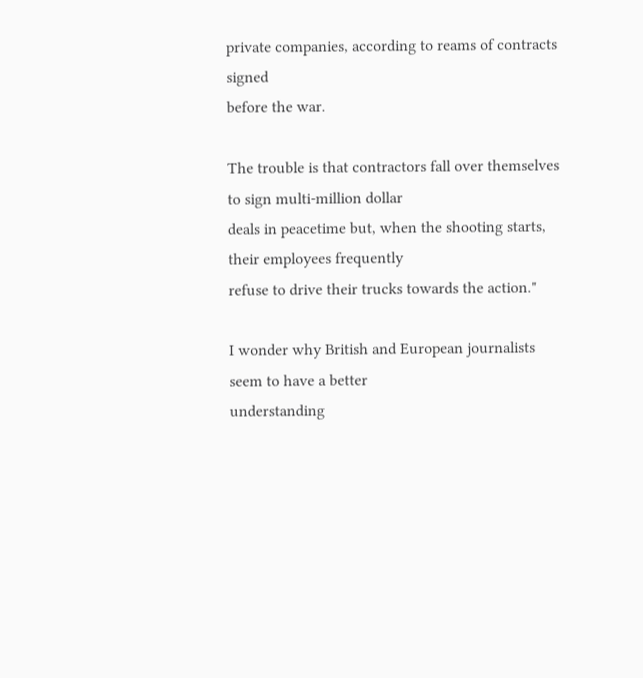private companies, according to reams of contracts signed
before the war.

The trouble is that contractors fall over themselves to sign multi-million dollar
deals in peacetime but, when the shooting starts, their employees frequently
refuse to drive their trucks towards the action."

I wonder why British and European journalists seem to have a better
understanding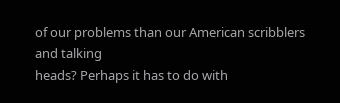of our problems than our American scribblers and talking
heads? Perhaps it has to do with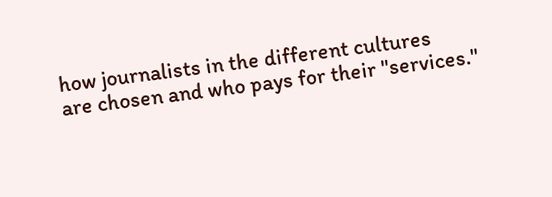how journalists in the different cultures
are chosen and who pays for their "services."